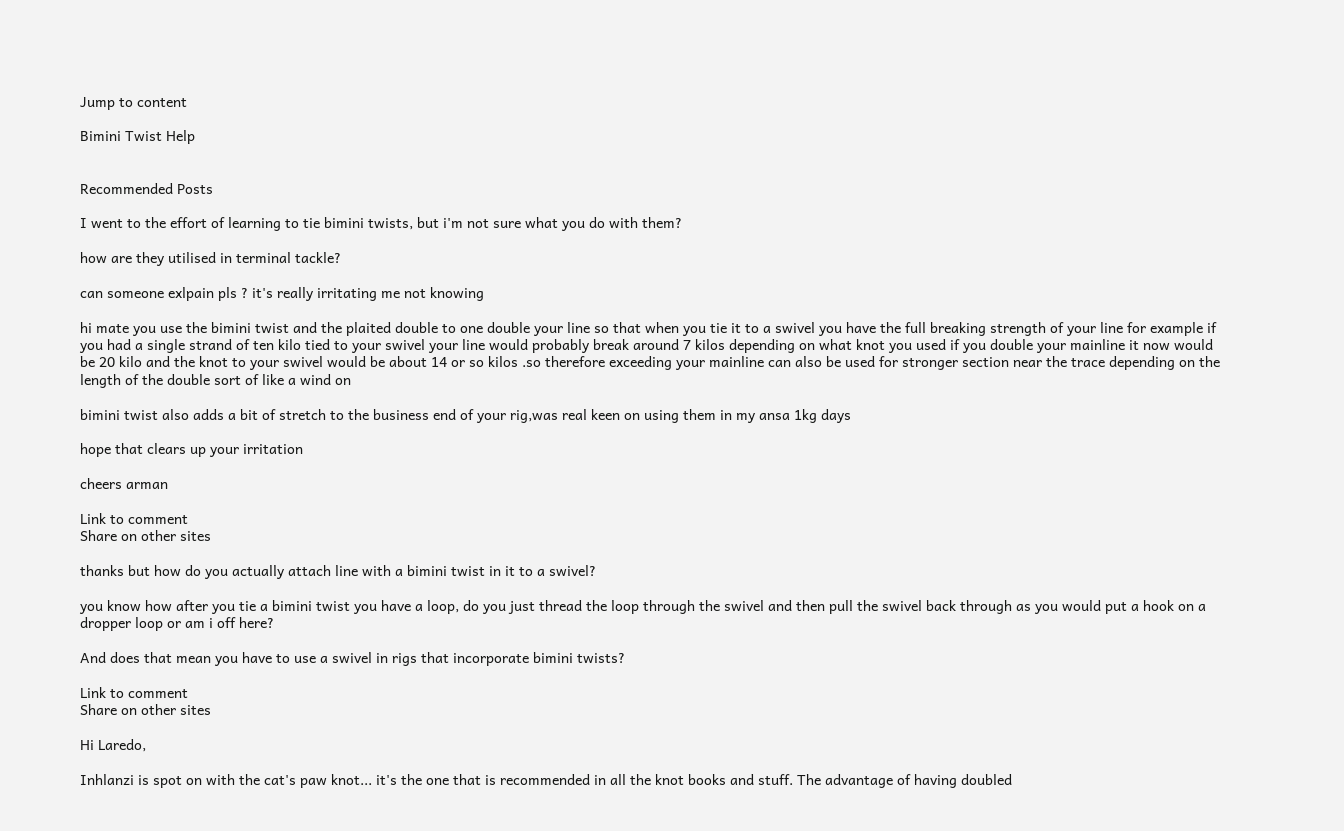Jump to content

Bimini Twist Help


Recommended Posts

I went to the effort of learning to tie bimini twists, but i'm not sure what you do with them?

how are they utilised in terminal tackle?

can someone exlpain pls ? it's really irritating me not knowing

hi mate you use the bimini twist and the plaited double to one double your line so that when you tie it to a swivel you have the full breaking strength of your line for example if you had a single strand of ten kilo tied to your swivel your line would probably break around 7 kilos depending on what knot you used if you double your mainline it now would be 20 kilo and the knot to your swivel would be about 14 or so kilos .so therefore exceeding your mainline can also be used for stronger section near the trace depending on the length of the double sort of like a wind on

bimini twist also adds a bit of stretch to the business end of your rig,was real keen on using them in my ansa 1kg days

hope that clears up your irritation

cheers arman

Link to comment
Share on other sites

thanks but how do you actually attach line with a bimini twist in it to a swivel?

you know how after you tie a bimini twist you have a loop, do you just thread the loop through the swivel and then pull the swivel back through as you would put a hook on a dropper loop or am i off here?

And does that mean you have to use a swivel in rigs that incorporate bimini twists?

Link to comment
Share on other sites

Hi Laredo,

Inhlanzi is spot on with the cat's paw knot... it's the one that is recommended in all the knot books and stuff. The advantage of having doubled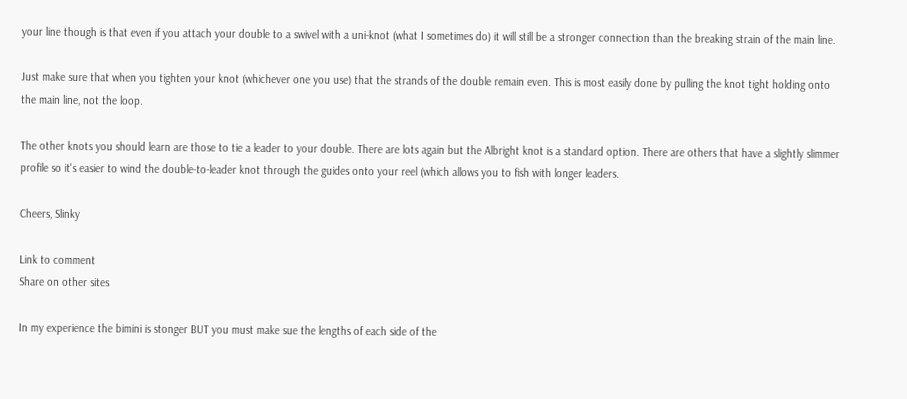your line though is that even if you attach your double to a swivel with a uni-knot (what I sometimes do) it will still be a stronger connection than the breaking strain of the main line.

Just make sure that when you tighten your knot (whichever one you use) that the strands of the double remain even. This is most easily done by pulling the knot tight holding onto the main line, not the loop.

The other knots you should learn are those to tie a leader to your double. There are lots again but the Albright knot is a standard option. There are others that have a slightly slimmer profile so it's easier to wind the double-to-leader knot through the guides onto your reel (which allows you to fish with longer leaders.

Cheers, Slinky

Link to comment
Share on other sites

In my experience the bimini is stonger BUT you must make sue the lengths of each side of the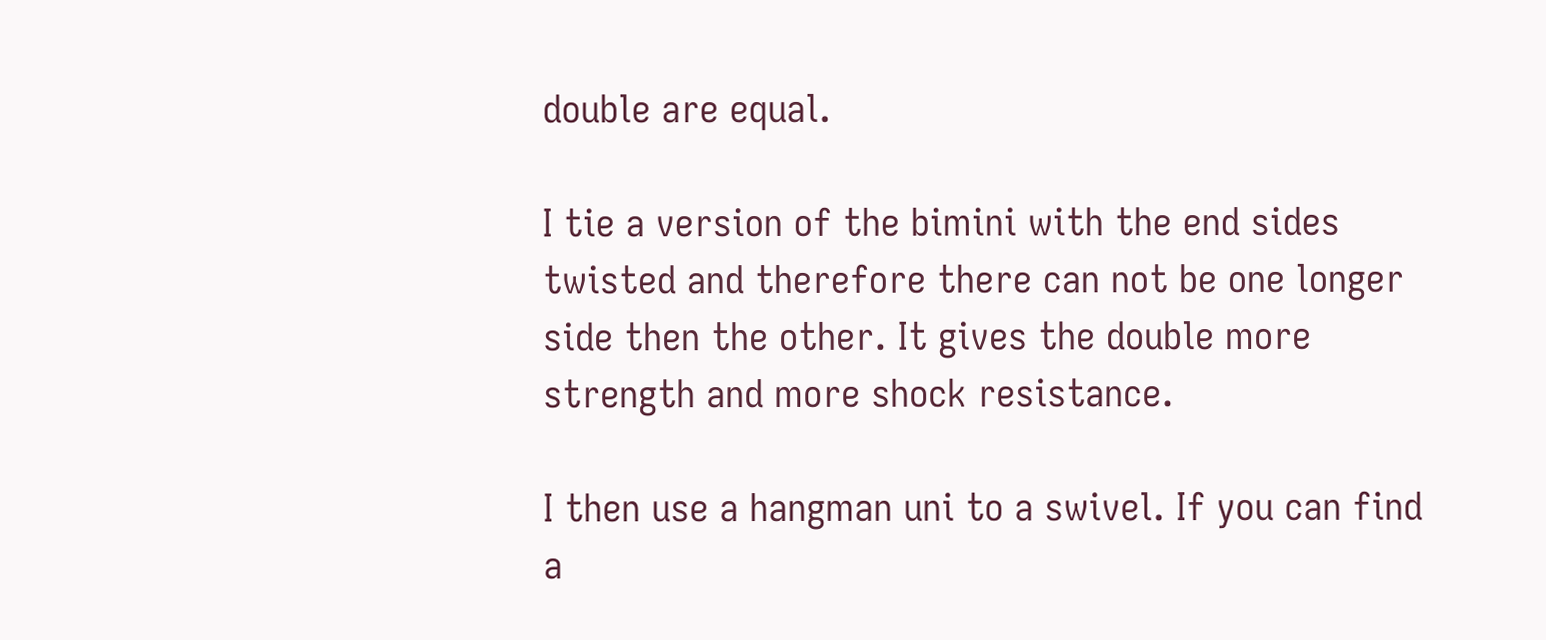double are equal.

I tie a version of the bimini with the end sides twisted and therefore there can not be one longer side then the other. It gives the double more strength and more shock resistance.

I then use a hangman uni to a swivel. If you can find a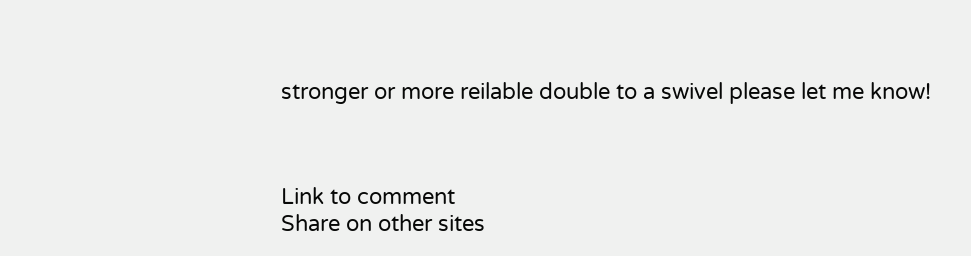stronger or more reilable double to a swivel please let me know!



Link to comment
Share on other sites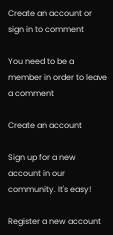Create an account or sign in to comment

You need to be a member in order to leave a comment

Create an account

Sign up for a new account in our community. It's easy!

Register a new account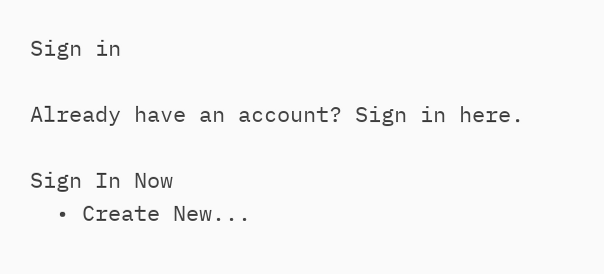Sign in

Already have an account? Sign in here.

Sign In Now
  • Create New...